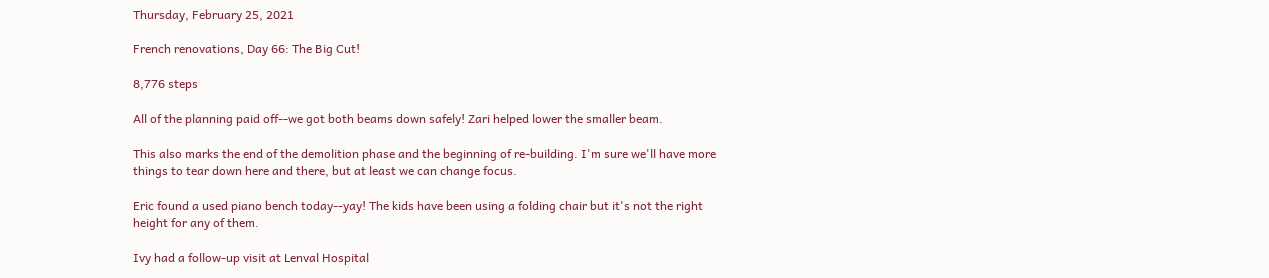Thursday, February 25, 2021

French renovations, Day 66: The Big Cut!

8,776 steps

All of the planning paid off--we got both beams down safely! Zari helped lower the smaller beam.

This also marks the end of the demolition phase and the beginning of re-building. I'm sure we'll have more things to tear down here and there, but at least we can change focus.

Eric found a used piano bench today--yay! The kids have been using a folding chair but it's not the right height for any of them.

Ivy had a follow-up visit at Lenval Hospital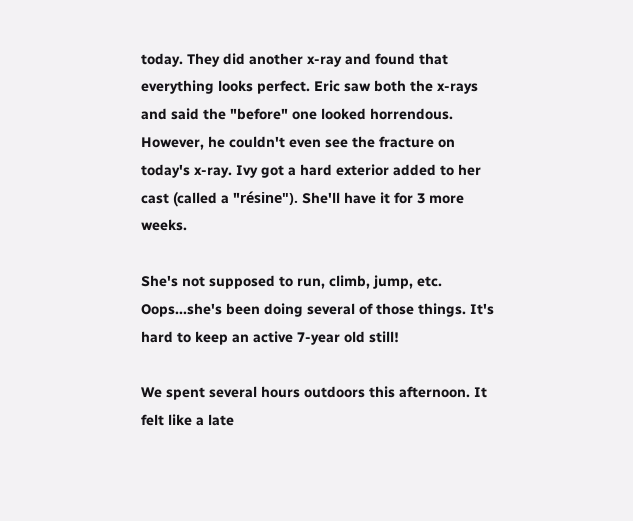today. They did another x-ray and found that everything looks perfect. Eric saw both the x-rays and said the "before" one looked horrendous. However, he couldn't even see the fracture on today's x-ray. Ivy got a hard exterior added to her cast (called a "résine"). She'll have it for 3 more weeks.

She's not supposed to run, climb, jump, etc. Oops...she's been doing several of those things. It's hard to keep an active 7-year old still!

We spent several hours outdoors this afternoon. It felt like a late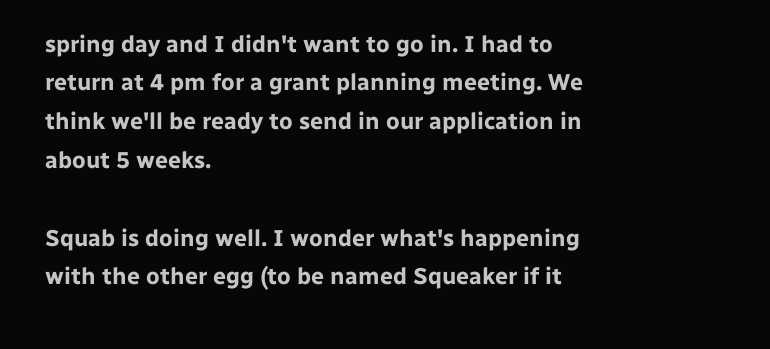spring day and I didn't want to go in. I had to return at 4 pm for a grant planning meeting. We think we'll be ready to send in our application in about 5 weeks.

Squab is doing well. I wonder what's happening with the other egg (to be named Squeaker if it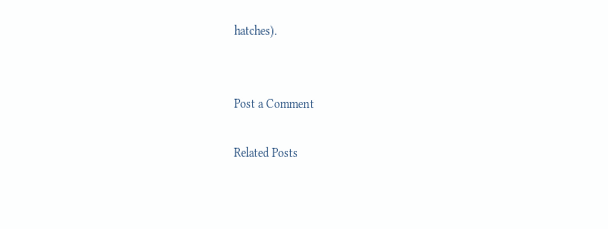hatches).


Post a Comment

Related Posts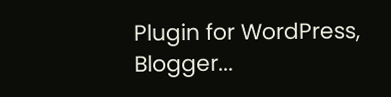Plugin for WordPress, Blogger...